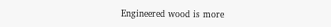Engineered wood is more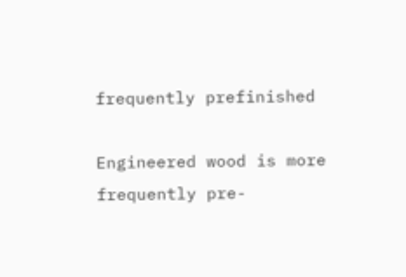frequently prefinished

Engineered wood is more frequently pre-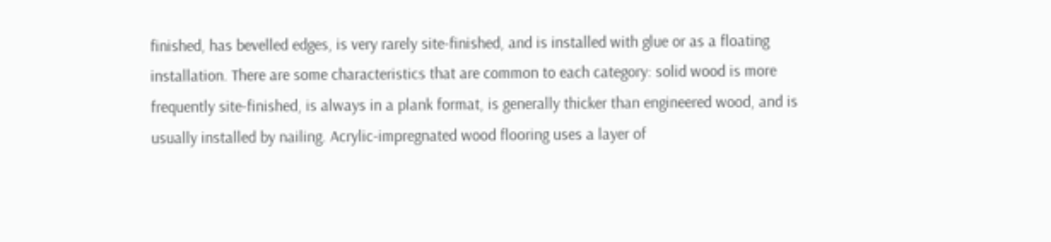finished, has bevelled edges, is very rarely site-finished, and is installed with glue or as a floating installation. There are some characteristics that are common to each category: solid wood is more frequently site-finished, is always in a plank format, is generally thicker than engineered wood, and is usually installed by nailing. Acrylic-impregnated wood flooring uses a layer of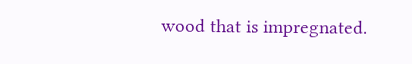wood that is impregnated.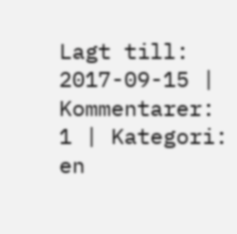Lagt till: 2017-09-15 | Kommentarer: 1 | Kategori: en